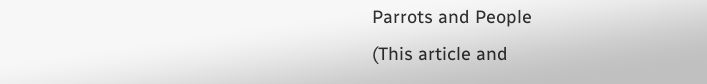Parrots and People
(This article and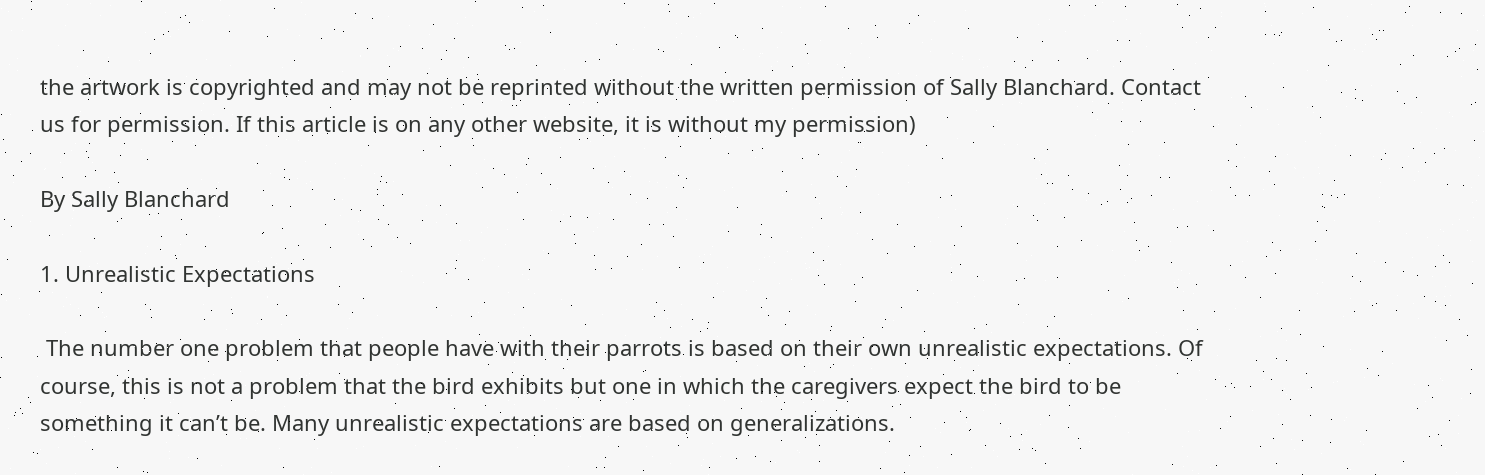the artwork is copyrighted and may not be reprinted without the written permission of Sally Blanchard. Contact us for permission. If this article is on any other website, it is without my permission)

By Sally Blanchard

1. Unrealistic Expectations

 The number one problem that people have with their parrots is based on their own unrealistic expectations. Of course, this is not a problem that the bird exhibits but one in which the caregivers expect the bird to be something it can’t be. Many unrealistic expectations are based on generalizations.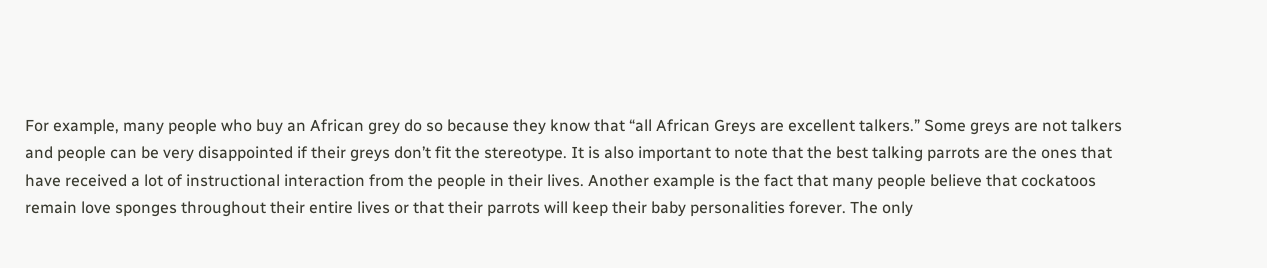For example, many people who buy an African grey do so because they know that “all African Greys are excellent talkers.” Some greys are not talkers and people can be very disappointed if their greys don’t fit the stereotype. It is also important to note that the best talking parrots are the ones that have received a lot of instructional interaction from the people in their lives. Another example is the fact that many people believe that cockatoos remain love sponges throughout their entire lives or that their parrots will keep their baby personalities forever. The only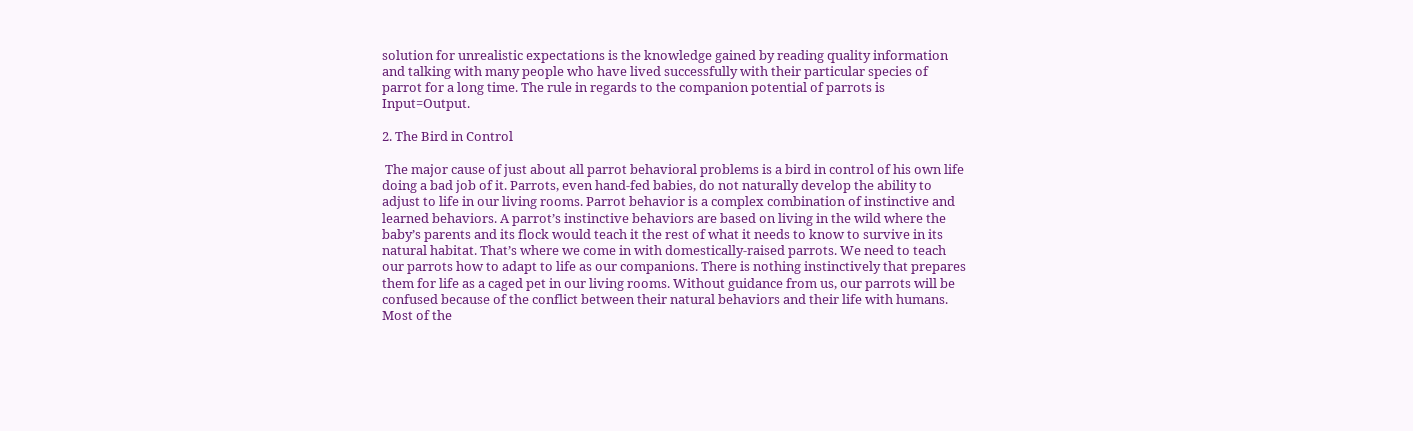solution for unrealistic expectations is the knowledge gained by reading quality information and talking with many people who have lived successfully with their particular species of parrot for a long time. The rule in regards to the companion potential of parrots is Input=Output.

2. The Bird in Control

 The major cause of just about all parrot behavioral problems is a bird in control of his own life doing a bad job of it. Parrots, even hand-fed babies, do not naturally develop the ability to adjust to life in our living rooms. Parrot behavior is a complex combination of instinctive and learned behaviors. A parrot’s instinctive behaviors are based on living in the wild where the baby’s parents and its flock would teach it the rest of what it needs to know to survive in its natural habitat. That’s where we come in with domestically-raised parrots. We need to teach our parrots how to adapt to life as our companions. There is nothing instinctively that prepares them for life as a caged pet in our living rooms. Without guidance from us, our parrots will be confused because of the conflict between their natural behaviors and their life with humans. Most of the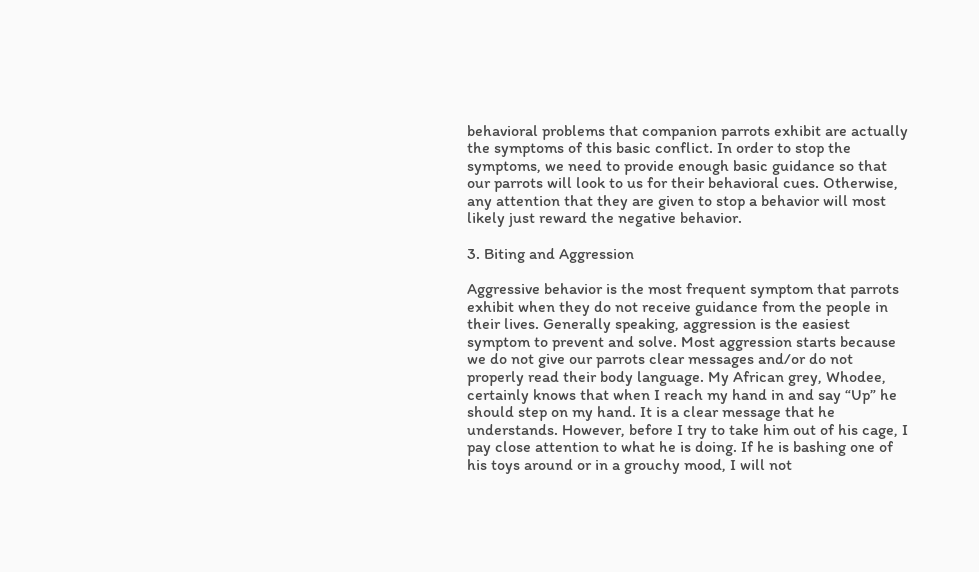behavioral problems that companion parrots exhibit are actually the symptoms of this basic conflict. In order to stop the symptoms, we need to provide enough basic guidance so that our parrots will look to us for their behavioral cues. Otherwise, any attention that they are given to stop a behavior will most likely just reward the negative behavior.

3. Biting and Aggression

Aggressive behavior is the most frequent symptom that parrots exhibit when they do not receive guidance from the people in their lives. Generally speaking, aggression is the easiest symptom to prevent and solve. Most aggression starts because we do not give our parrots clear messages and/or do not properly read their body language. My African grey, Whodee, certainly knows that when I reach my hand in and say “Up” he should step on my hand. It is a clear message that he understands. However, before I try to take him out of his cage, I pay close attention to what he is doing. If he is bashing one of his toys around or in a grouchy mood, I will not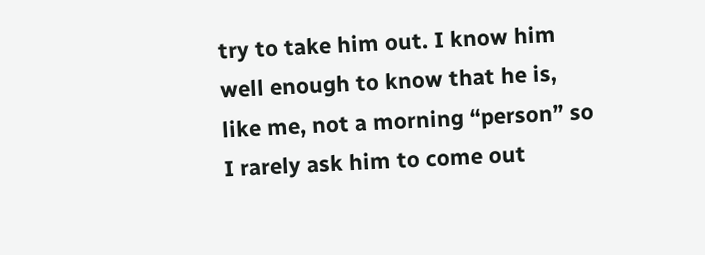try to take him out. I know him well enough to know that he is, like me, not a morning “person” so I rarely ask him to come out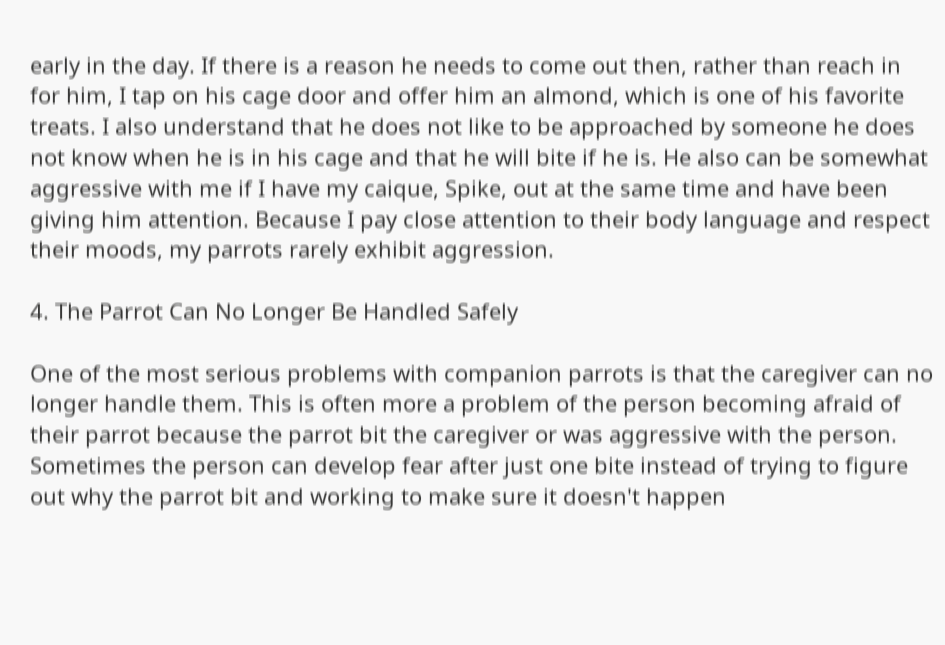early in the day. If there is a reason he needs to come out then, rather than reach in for him, I tap on his cage door and offer him an almond, which is one of his favorite treats. I also understand that he does not like to be approached by someone he does not know when he is in his cage and that he will bite if he is. He also can be somewhat aggressive with me if I have my caique, Spike, out at the same time and have been giving him attention. Because I pay close attention to their body language and respect their moods, my parrots rarely exhibit aggression.

4. The Parrot Can No Longer Be Handled Safely

One of the most serious problems with companion parrots is that the caregiver can no longer handle them. This is often more a problem of the person becoming afraid of their parrot because the parrot bit the caregiver or was aggressive with the person. Sometimes the person can develop fear after just one bite instead of trying to figure out why the parrot bit and working to make sure it doesn't happen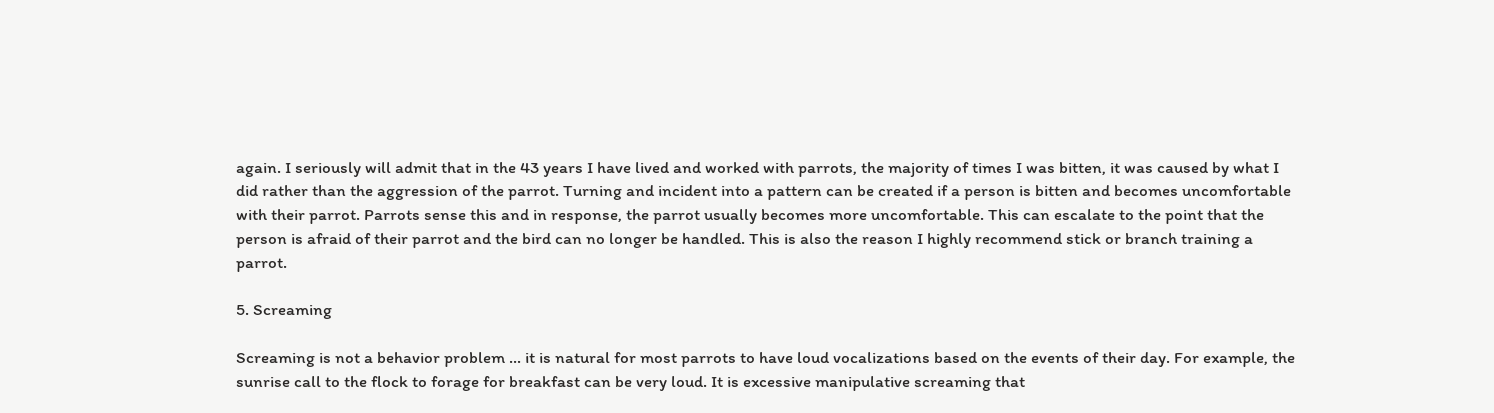again. I seriously will admit that in the 43 years I have lived and worked with parrots, the majority of times I was bitten, it was caused by what I did rather than the aggression of the parrot. Turning and incident into a pattern can be created if a person is bitten and becomes uncomfortable with their parrot. Parrots sense this and in response, the parrot usually becomes more uncomfortable. This can escalate to the point that the person is afraid of their parrot and the bird can no longer be handled. This is also the reason I highly recommend stick or branch training a parrot.

5. Screaming

Screaming is not a behavior problem … it is natural for most parrots to have loud vocalizations based on the events of their day. For example, the sunrise call to the flock to forage for breakfast can be very loud. It is excessive manipulative screaming that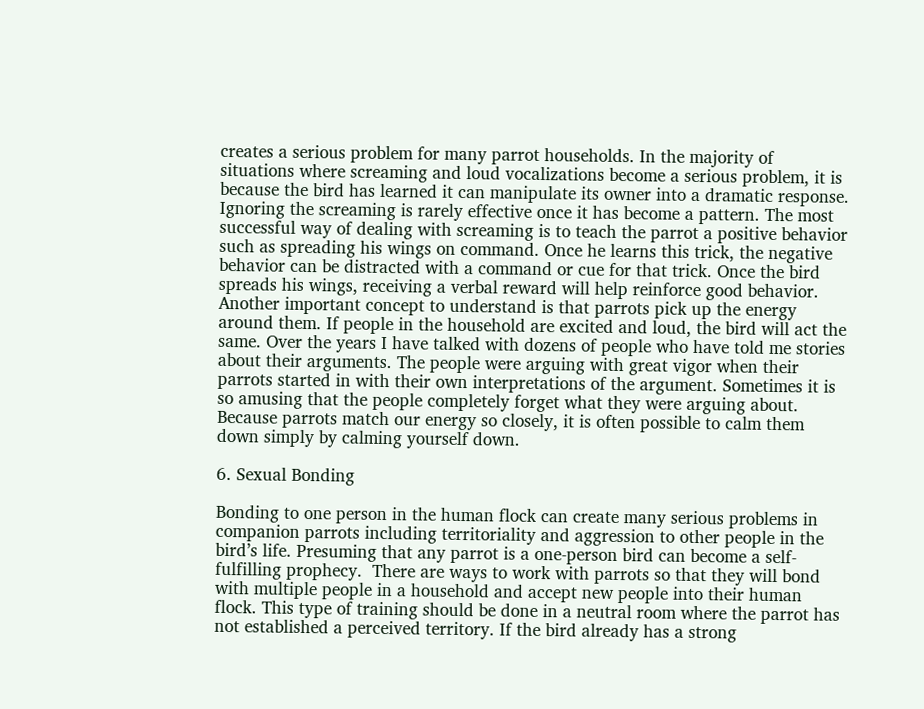creates a serious problem for many parrot households. In the majority of situations where screaming and loud vocalizations become a serious problem, it is because the bird has learned it can manipulate its owner into a dramatic response. Ignoring the screaming is rarely effective once it has become a pattern. The most successful way of dealing with screaming is to teach the parrot a positive behavior such as spreading his wings on command. Once he learns this trick, the negative behavior can be distracted with a command or cue for that trick. Once the bird spreads his wings, receiving a verbal reward will help reinforce good behavior. Another important concept to understand is that parrots pick up the energy around them. If people in the household are excited and loud, the bird will act the same. Over the years I have talked with dozens of people who have told me stories about their arguments. The people were arguing with great vigor when their parrots started in with their own interpretations of the argument. Sometimes it is so amusing that the people completely forget what they were arguing about. Because parrots match our energy so closely, it is often possible to calm them down simply by calming yourself down.

6. Sexual Bonding

Bonding to one person in the human flock can create many serious problems in companion parrots including territoriality and aggression to other people in the bird’s life. Presuming that any parrot is a one-person bird can become a self-fulfilling prophecy.  There are ways to work with parrots so that they will bond with multiple people in a household and accept new people into their human flock. This type of training should be done in a neutral room where the parrot has not established a perceived territory. If the bird already has a strong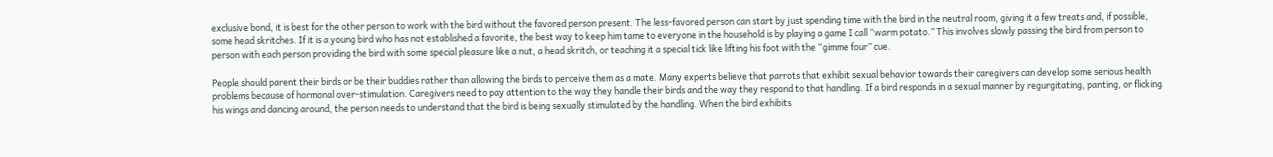exclusive bond, it is best for the other person to work with the bird without the favored person present. The less-favored person can start by just spending time with the bird in the neutral room, giving it a few treats and, if possible, some head skritches. If it is a young bird who has not established a favorite, the best way to keep him tame to everyone in the household is by playing a game I call “warm potato.” This involves slowly passing the bird from person to person with each person providing the bird with some special pleasure like a nut, a head skritch, or teaching it a special tick like lifting his foot with the “gimme four” cue.

People should parent their birds or be their buddies rather than allowing the birds to perceive them as a mate. Many experts believe that parrots that exhibit sexual behavior towards their caregivers can develop some serious health problems because of hormonal over-stimulation. Caregivers need to pay attention to the way they handle their birds and the way they respond to that handling. If a bird responds in a sexual manner by regurgitating, panting, or flicking his wings and dancing around, the person needs to understand that the bird is being sexually stimulated by the handling. When the bird exhibits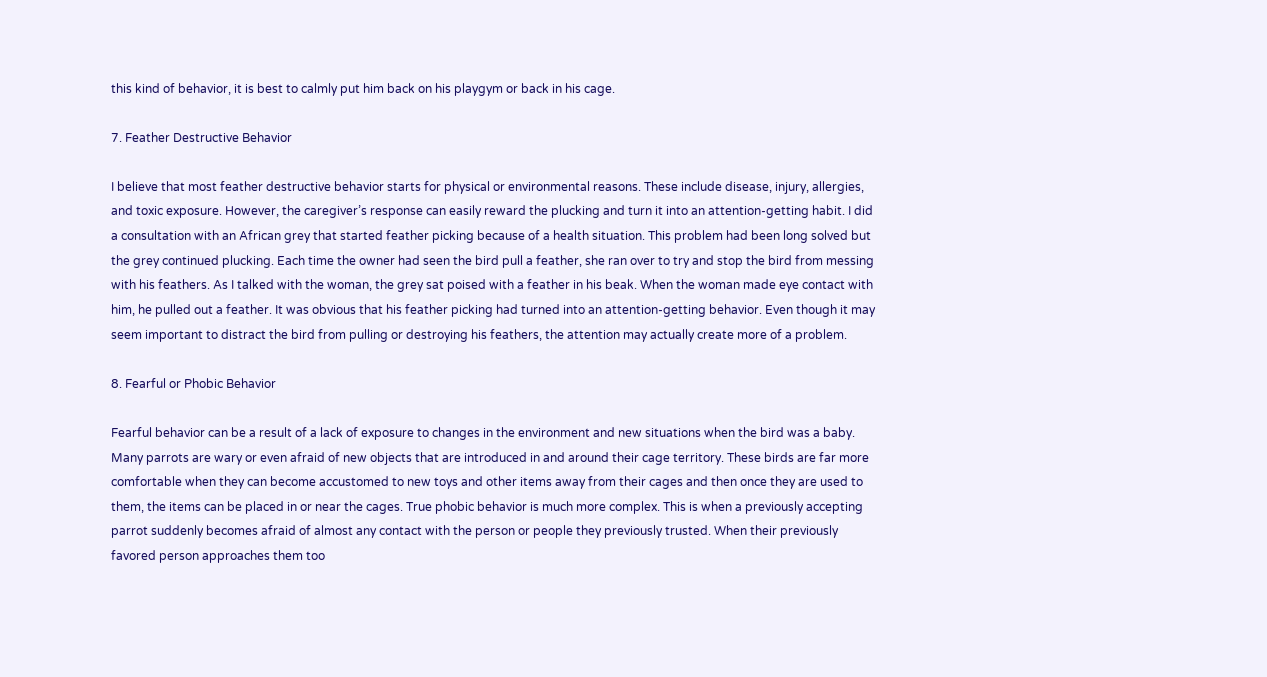this kind of behavior, it is best to calmly put him back on his playgym or back in his cage.

7. Feather Destructive Behavior

I believe that most feather destructive behavior starts for physical or environmental reasons. These include disease, injury, allergies, and toxic exposure. However, the caregiver’s response can easily reward the plucking and turn it into an attention-getting habit. I did a consultation with an African grey that started feather picking because of a health situation. This problem had been long solved but the grey continued plucking. Each time the owner had seen the bird pull a feather, she ran over to try and stop the bird from messing with his feathers. As I talked with the woman, the grey sat poised with a feather in his beak. When the woman made eye contact with him, he pulled out a feather. It was obvious that his feather picking had turned into an attention-getting behavior. Even though it may seem important to distract the bird from pulling or destroying his feathers, the attention may actually create more of a problem.

8. Fearful or Phobic Behavior

Fearful behavior can be a result of a lack of exposure to changes in the environment and new situations when the bird was a baby. Many parrots are wary or even afraid of new objects that are introduced in and around their cage territory. These birds are far more comfortable when they can become accustomed to new toys and other items away from their cages and then once they are used to them, the items can be placed in or near the cages. True phobic behavior is much more complex. This is when a previously accepting parrot suddenly becomes afraid of almost any contact with the person or people they previously trusted. When their previously favored person approaches them too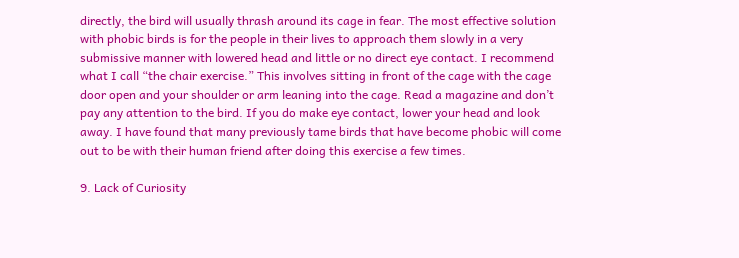directly, the bird will usually thrash around its cage in fear. The most effective solution with phobic birds is for the people in their lives to approach them slowly in a very submissive manner with lowered head and little or no direct eye contact. I recommend what I call “the chair exercise.” This involves sitting in front of the cage with the cage door open and your shoulder or arm leaning into the cage. Read a magazine and don’t pay any attention to the bird. If you do make eye contact, lower your head and look away. I have found that many previously tame birds that have become phobic will come out to be with their human friend after doing this exercise a few times.

9. Lack of Curiosity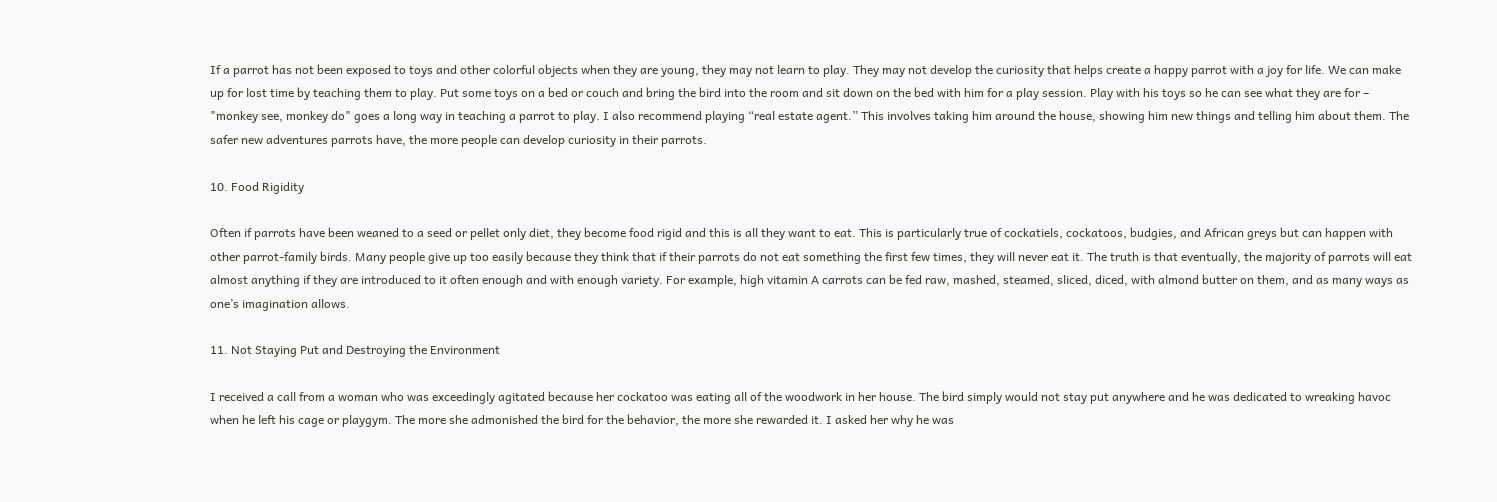If a parrot has not been exposed to toys and other colorful objects when they are young, they may not learn to play. They may not develop the curiosity that helps create a happy parrot with a joy for life. We can make up for lost time by teaching them to play. Put some toys on a bed or couch and bring the bird into the room and sit down on the bed with him for a play session. Play with his toys so he can see what they are for – "monkey see, monkey do" goes a long way in teaching a parrot to play. I also recommend playing “real estate agent.” This involves taking him around the house, showing him new things and telling him about them. The safer new adventures parrots have, the more people can develop curiosity in their parrots.

10. Food Rigidity

Often if parrots have been weaned to a seed or pellet only diet, they become food rigid and this is all they want to eat. This is particularly true of cockatiels, cockatoos, budgies, and African greys but can happen with other parrot-family birds. Many people give up too easily because they think that if their parrots do not eat something the first few times, they will never eat it. The truth is that eventually, the majority of parrots will eat almost anything if they are introduced to it often enough and with enough variety. For example, high vitamin A carrots can be fed raw, mashed, steamed, sliced, diced, with almond butter on them, and as many ways as one’s imagination allows.

11. Not Staying Put and Destroying the Environment

I received a call from a woman who was exceedingly agitated because her cockatoo was eating all of the woodwork in her house. The bird simply would not stay put anywhere and he was dedicated to wreaking havoc when he left his cage or playgym. The more she admonished the bird for the behavior, the more she rewarded it. I asked her why he was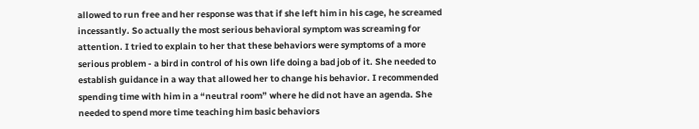allowed to run free and her response was that if she left him in his cage, he screamed incessantly. So actually the most serious behavioral symptom was screaming for attention. I tried to explain to her that these behaviors were symptoms of a more serious problem - a bird in control of his own life doing a bad job of it. She needed to establish guidance in a way that allowed her to change his behavior. I recommended spending time with him in a “neutral room” where he did not have an agenda. She needed to spend more time teaching him basic behaviors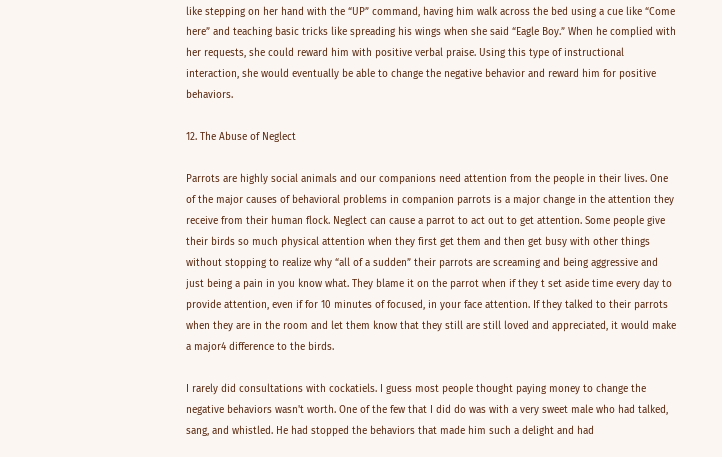like stepping on her hand with the “UP” command, having him walk across the bed using a cue like “Come here” and teaching basic tricks like spreading his wings when she said “Eagle Boy.” When he complied with her requests, she could reward him with positive verbal praise. Using this type of instructional interaction, she would eventually be able to change the negative behavior and reward him for positive behaviors.

12. The Abuse of Neglect

Parrots are highly social animals and our companions need attention from the people in their lives. One of the major causes of behavioral problems in companion parrots is a major change in the attention they receive from their human flock. Neglect can cause a parrot to act out to get attention. Some people give their birds so much physical attention when they first get them and then get busy with other things without stopping to realize why “all of a sudden” their parrots are screaming and being aggressive and just being a pain in you know what. They blame it on the parrot when if they t set aside time every day to provide attention, even if for 10 minutes of focused, in your face attention. If they talked to their parrots when they are in the room and let them know that they still are still loved and appreciated, it would make a major4 difference to the birds.

I rarely did consultations with cockatiels. I guess most people thought paying money to change the negative behaviors wasn't worth. One of the few that I did do was with a very sweet male who had talked, sang, and whistled. He had stopped the behaviors that made him such a delight and had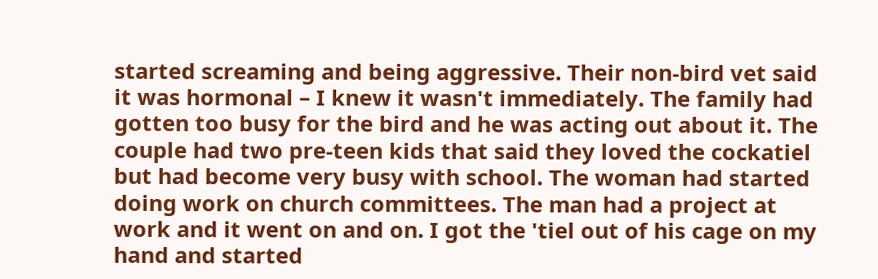started screaming and being aggressive. Their non-bird vet said it was hormonal – I knew it wasn't immediately. The family had gotten too busy for the bird and he was acting out about it. The couple had two pre-teen kids that said they loved the cockatiel but had become very busy with school. The woman had started doing work on church committees. The man had a project at work and it went on and on. I got the 'tiel out of his cage on my hand and started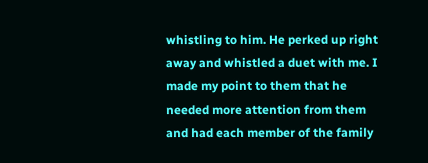whistling to him. He perked up right away and whistled a duet with me. I made my point to them that he needed more attention from them and had each member of the family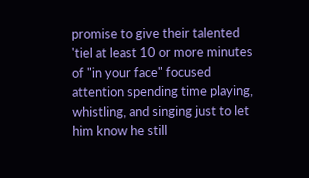promise to give their talented 'tiel at least 10 or more minutes of "in your face" focused attention spending time playing, whistling, and singing just to let him know he still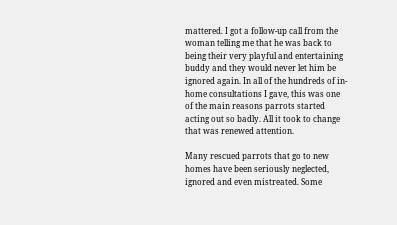mattered. I got a follow-up call from the woman telling me that he was back to being their very playful and entertaining buddy and they would never let him be ignored again. In all of the hundreds of in-home consultations I gave, this was one of the main reasons parrots started acting out so badly. All it took to change that was renewed attention.

Many rescued parrots that go to new homes have been seriously neglected, ignored and even mistreated. Some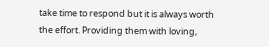take time to respond but it is always worth the effort. Providing them with loving,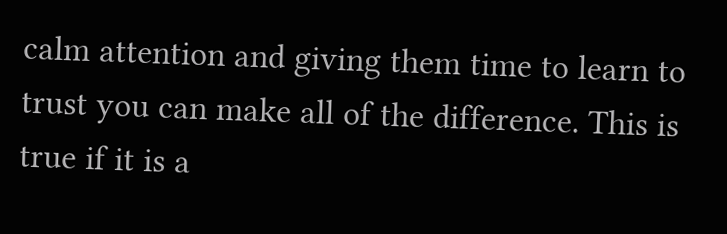calm attention and giving them time to learn to trust you can make all of the difference. This is true if it is a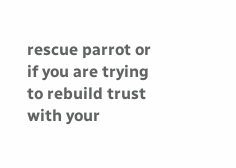rescue parrot or if you are trying to rebuild trust with your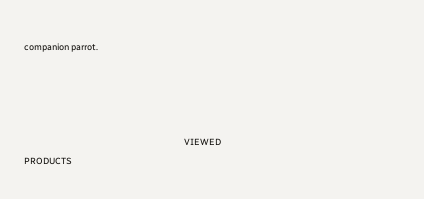companion parrot.




                                                                                VIEWED PRODUCTS